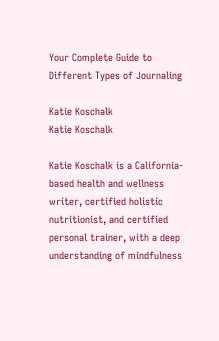Your Complete Guide to Different Types of Journaling

Katie Koschalk
Katie Koschalk

Katie Koschalk is a California-based health and wellness writer, certified holistic nutritionist, and certified personal trainer, with a deep understanding of mindfulness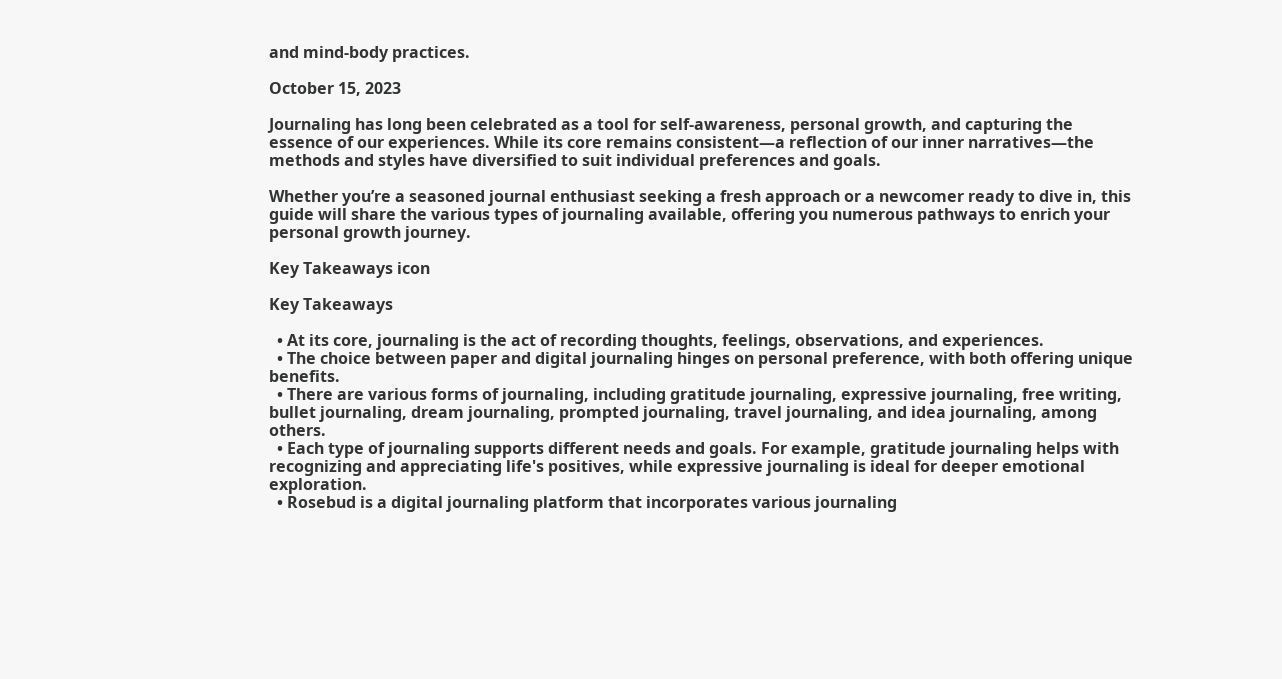and mind-body practices.

October 15, 2023

Journaling has long been celebrated as a tool for self-awareness, personal growth, and capturing the essence of our experiences. While its core remains consistent—a reflection of our inner narratives—the methods and styles have diversified to suit individual preferences and goals.

Whether you’re a seasoned journal enthusiast seeking a fresh approach or a newcomer ready to dive in, this guide will share the various types of journaling available, offering you numerous pathways to enrich your personal growth journey.

Key Takeaways icon

Key Takeaways

  • At its core, journaling is the act of recording thoughts, feelings, observations, and experiences.
  • The choice between paper and digital journaling hinges on personal preference, with both offering unique benefits.
  • There are various forms of journaling, including gratitude journaling, expressive journaling, free writing, bullet journaling, dream journaling, prompted journaling, travel journaling, and idea journaling, among others.
  • Each type of journaling supports different needs and goals. For example, gratitude journaling helps with recognizing and appreciating life's positives, while expressive journaling is ideal for deeper emotional exploration.
  • Rosebud is a digital journaling platform that incorporates various journaling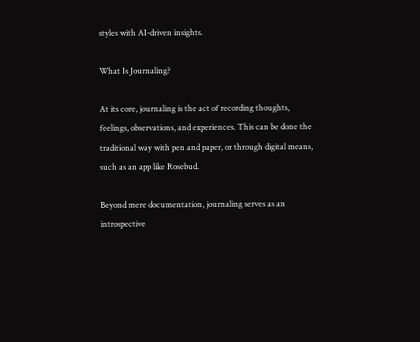styles with AI-driven insights.

What Is Journaling?

At its core, journaling is the act of recording thoughts, feelings, observations, and experiences. This can be done the traditional way with pen and paper, or through digital means, such as an app like Rosebud.

Beyond mere documentation, journaling serves as an introspective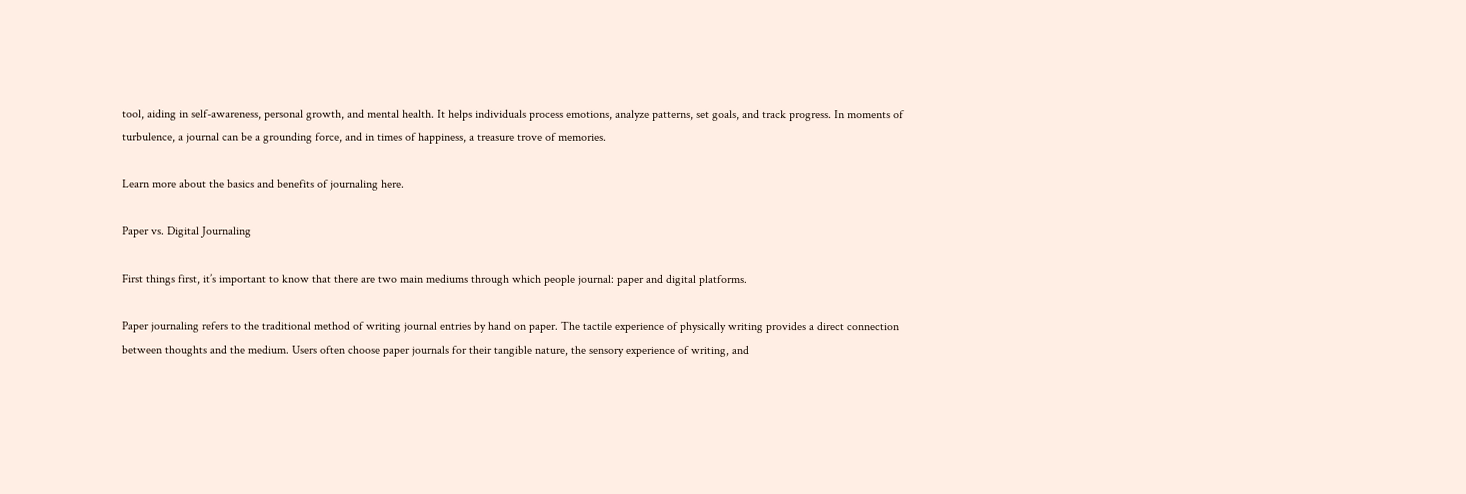tool, aiding in self-awareness, personal growth, and mental health. It helps individuals process emotions, analyze patterns, set goals, and track progress. In moments of turbulence, a journal can be a grounding force, and in times of happiness, a treasure trove of memories.

Learn more about the basics and benefits of journaling here.

Paper vs. Digital Journaling

First things first, it’s important to know that there are two main mediums through which people journal: paper and digital platforms.

Paper journaling refers to the traditional method of writing journal entries by hand on paper. The tactile experience of physically writing provides a direct connection between thoughts and the medium. Users often choose paper journals for their tangible nature, the sensory experience of writing, and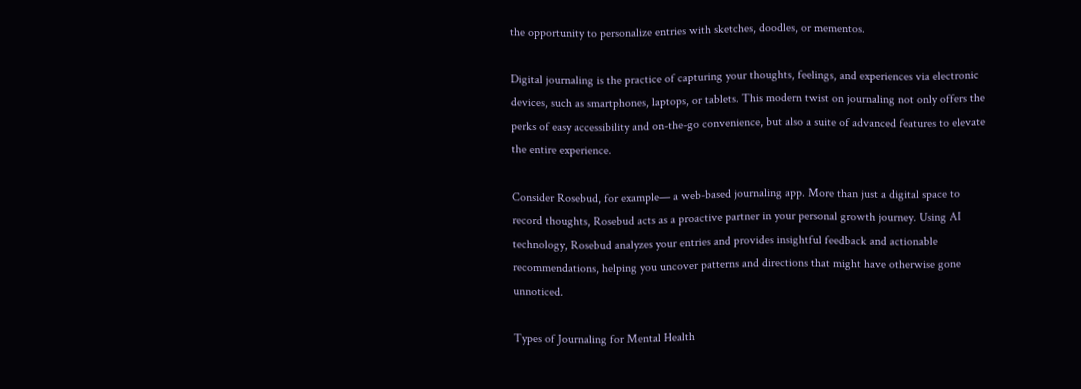the opportunity to personalize entries with sketches, doodles, or mementos.

Digital journaling is the practice of capturing your thoughts, feelings, and experiences via electronic devices, such as smartphones, laptops, or tablets. This modern twist on journaling not only offers the perks of easy accessibility and on-the-go convenience, but also a suite of advanced features to elevate the entire experience.

Consider Rosebud, for example— a web-based journaling app. More than just a digital space to record thoughts, Rosebud acts as a proactive partner in your personal growth journey. Using AI technology, Rosebud analyzes your entries and provides insightful feedback and actionable recommendations, helping you uncover patterns and directions that might have otherwise gone unnoticed.

Types of Journaling for Mental Health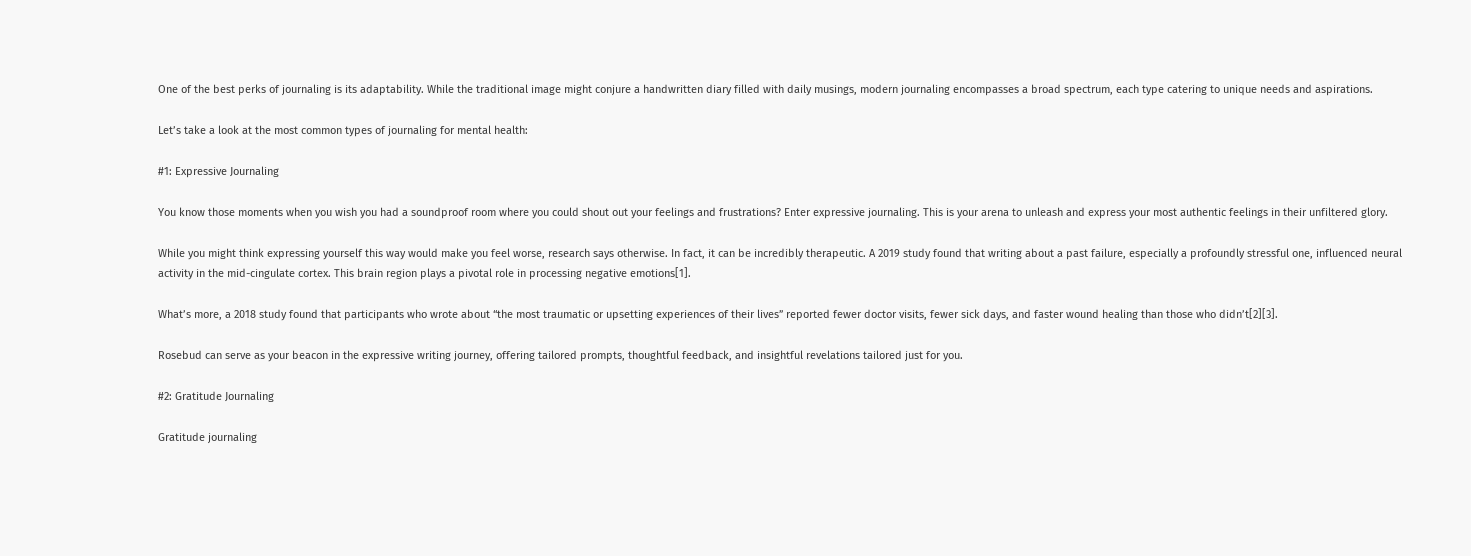One of the best perks of journaling is its adaptability. While the traditional image might conjure a handwritten diary filled with daily musings, modern journaling encompasses a broad spectrum, each type catering to unique needs and aspirations.

Let’s take a look at the most common types of journaling for mental health:

#1: Expressive Journaling

You know those moments when you wish you had a soundproof room where you could shout out your feelings and frustrations? Enter expressive journaling. This is your arena to unleash and express your most authentic feelings in their unfiltered glory.

While you might think expressing yourself this way would make you feel worse, research says otherwise. In fact, it can be incredibly therapeutic. A 2019 study found that writing about a past failure, especially a profoundly stressful one, influenced neural activity in the mid-cingulate cortex. This brain region plays a pivotal role in processing negative emotions[1].

What’s more, a 2018 study found that participants who wrote about “the most traumatic or upsetting experiences of their lives” reported fewer doctor visits, fewer sick days, and faster wound healing than those who didn’t[2][3].

Rosebud can serve as your beacon in the expressive writing journey, offering tailored prompts, thoughtful feedback, and insightful revelations tailored just for you.

#2: Gratitude Journaling

Gratitude journaling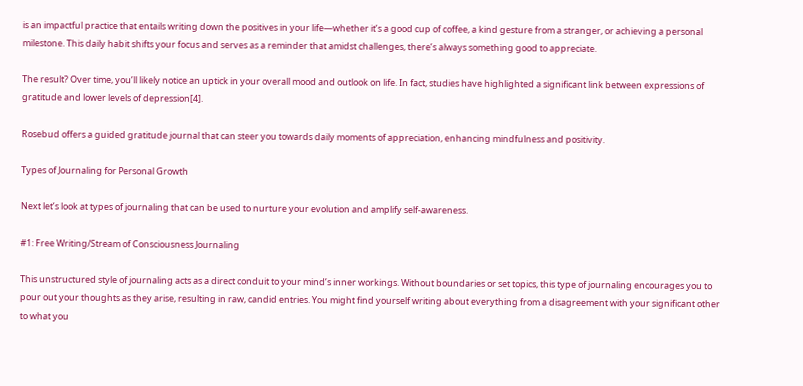is an impactful practice that entails writing down the positives in your life—whether it’s a good cup of coffee, a kind gesture from a stranger, or achieving a personal milestone. This daily habit shifts your focus and serves as a reminder that amidst challenges, there’s always something good to appreciate.

The result? Over time, you’ll likely notice an uptick in your overall mood and outlook on life. In fact, studies have highlighted a significant link between expressions of gratitude and lower levels of depression[4].

Rosebud offers a guided gratitude journal that can steer you towards daily moments of appreciation, enhancing mindfulness and positivity.

Types of Journaling for Personal Growth

Next let’s look at types of journaling that can be used to nurture your evolution and amplify self-awareness.

#1: Free Writing/Stream of Consciousness Journaling

This unstructured style of journaling acts as a direct conduit to your mind’s inner workings. Without boundaries or set topics, this type of journaling encourages you to pour out your thoughts as they arise, resulting in raw, candid entries. You might find yourself writing about everything from a disagreement with your significant other to what you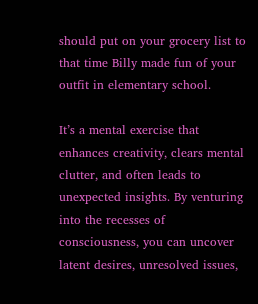should put on your grocery list to that time Billy made fun of your outfit in elementary school.

It’s a mental exercise that enhances creativity, clears mental clutter, and often leads to unexpected insights. By venturing into the recesses of consciousness, you can uncover latent desires, unresolved issues,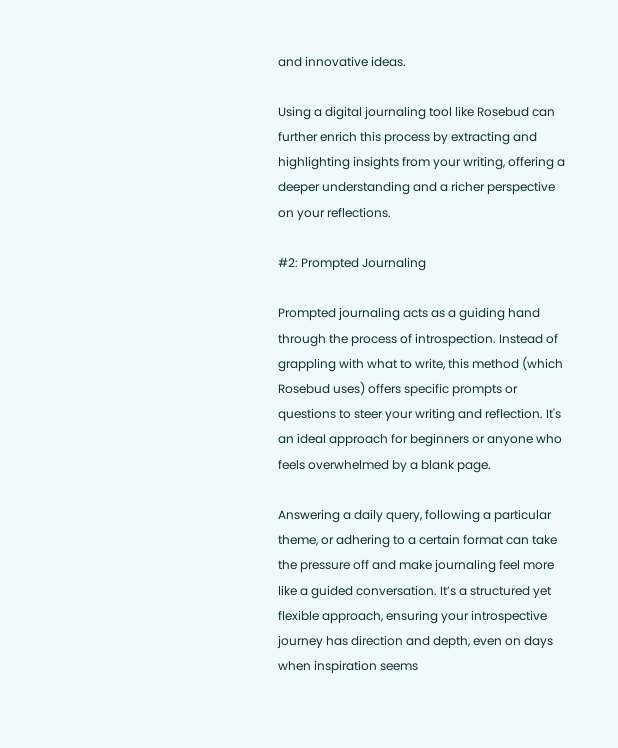and innovative ideas.

Using a digital journaling tool like Rosebud can further enrich this process by extracting and highlighting insights from your writing, offering a deeper understanding and a richer perspective on your reflections.

#2: Prompted Journaling

Prompted journaling acts as a guiding hand through the process of introspection. Instead of grappling with what to write, this method (which Rosebud uses) offers specific prompts or questions to steer your writing and reflection. It's an ideal approach for beginners or anyone who feels overwhelmed by a blank page.

Answering a daily query, following a particular theme, or adhering to a certain format can take the pressure off and make journaling feel more like a guided conversation. It’s a structured yet flexible approach, ensuring your introspective journey has direction and depth, even on days when inspiration seems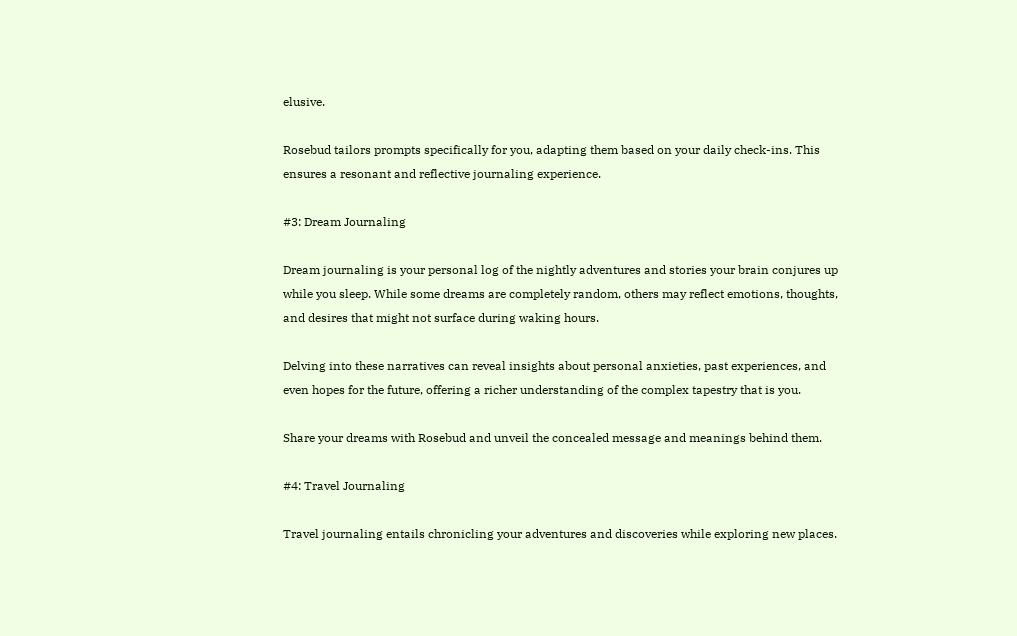elusive.

Rosebud tailors prompts specifically for you, adapting them based on your daily check-ins. This ensures a resonant and reflective journaling experience.

#3: Dream Journaling

Dream journaling is your personal log of the nightly adventures and stories your brain conjures up while you sleep. While some dreams are completely random, others may reflect emotions, thoughts, and desires that might not surface during waking hours.

Delving into these narratives can reveal insights about personal anxieties, past experiences, and even hopes for the future, offering a richer understanding of the complex tapestry that is you.

Share your dreams with Rosebud and unveil the concealed message and meanings behind them.

#4: Travel Journaling

Travel journaling entails chronicling your adventures and discoveries while exploring new places.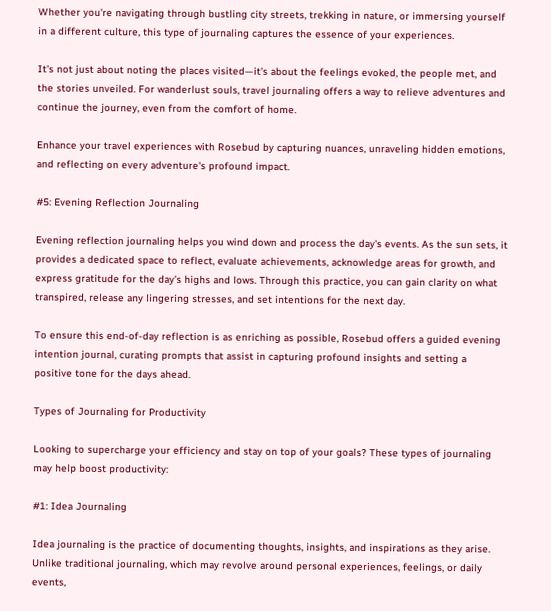Whether you're navigating through bustling city streets, trekking in nature, or immersing yourself in a different culture, this type of journaling captures the essence of your experiences.

It's not just about noting the places visited—it's about the feelings evoked, the people met, and the stories unveiled. For wanderlust souls, travel journaling offers a way to relieve adventures and continue the journey, even from the comfort of home.

Enhance your travel experiences with Rosebud by capturing nuances, unraveling hidden emotions, and reflecting on every adventure's profound impact.

#5: Evening Reflection Journaling

Evening reflection journaling helps you wind down and process the day's events. As the sun sets, it provides a dedicated space to reflect, evaluate achievements, acknowledge areas for growth, and express gratitude for the day's highs and lows. Through this practice, you can gain clarity on what transpired, release any lingering stresses, and set intentions for the next day.

To ensure this end-of-day reflection is as enriching as possible, Rosebud offers a guided evening intention journal, curating prompts that assist in capturing profound insights and setting a positive tone for the days ahead.

Types of Journaling for Productivity

Looking to supercharge your efficiency and stay on top of your goals? These types of journaling may help boost productivity:

#1: Idea Journaling

Idea journaling is the practice of documenting thoughts, insights, and inspirations as they arise. Unlike traditional journaling, which may revolve around personal experiences, feelings, or daily events,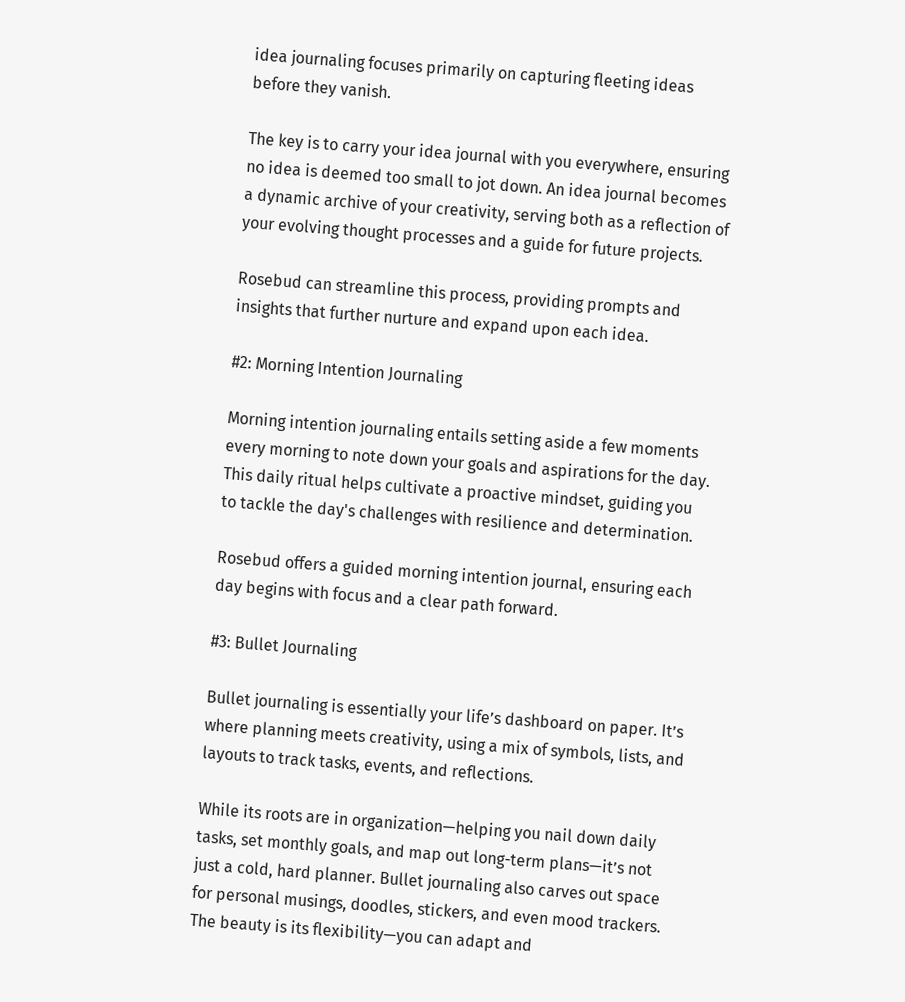idea journaling focuses primarily on capturing fleeting ideas before they vanish.

The key is to carry your idea journal with you everywhere, ensuring no idea is deemed too small to jot down. An idea journal becomes a dynamic archive of your creativity, serving both as a reflection of your evolving thought processes and a guide for future projects.

Rosebud can streamline this process, providing prompts and insights that further nurture and expand upon each idea.

#2: Morning Intention Journaling

Morning intention journaling entails setting aside a few moments every morning to note down your goals and aspirations for the day. This daily ritual helps cultivate a proactive mindset, guiding you to tackle the day's challenges with resilience and determination.

Rosebud offers a guided morning intention journal, ensuring each day begins with focus and a clear path forward.

#3: Bullet Journaling

Bullet journaling is essentially your life’s dashboard on paper. It’s where planning meets creativity, using a mix of symbols, lists, and layouts to track tasks, events, and reflections.

While its roots are in organization—helping you nail down daily tasks, set monthly goals, and map out long-term plans—it’s not just a cold, hard planner. Bullet journaling also carves out space for personal musings, doodles, stickers, and even mood trackers. The beauty is its flexibility—you can adapt and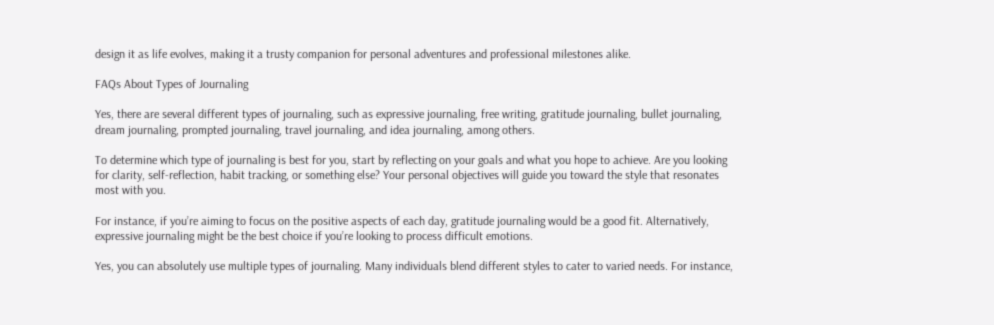design it as life evolves, making it a trusty companion for personal adventures and professional milestones alike.

FAQs About Types of Journaling

Yes, there are several different types of journaling, such as expressive journaling, free writing, gratitude journaling, bullet journaling, dream journaling, prompted journaling, travel journaling, and idea journaling, among others.

To determine which type of journaling is best for you, start by reflecting on your goals and what you hope to achieve. Are you looking for clarity, self-reflection, habit tracking, or something else? Your personal objectives will guide you toward the style that resonates most with you.

For instance, if you’re aiming to focus on the positive aspects of each day, gratitude journaling would be a good fit. Alternatively, expressive journaling might be the best choice if you’re looking to process difficult emotions.

Yes, you can absolutely use multiple types of journaling. Many individuals blend different styles to cater to varied needs. For instance,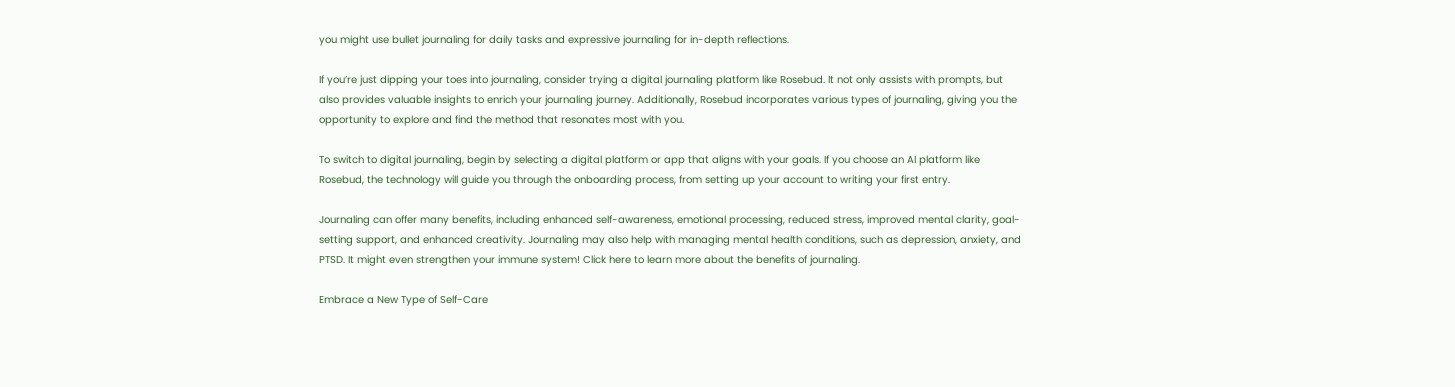you might use bullet journaling for daily tasks and expressive journaling for in-depth reflections.

If you’re just dipping your toes into journaling, consider trying a digital journaling platform like Rosebud. It not only assists with prompts, but also provides valuable insights to enrich your journaling journey. Additionally, Rosebud incorporates various types of journaling, giving you the opportunity to explore and find the method that resonates most with you.

To switch to digital journaling, begin by selecting a digital platform or app that aligns with your goals. If you choose an AI platform like Rosebud, the technology will guide you through the onboarding process, from setting up your account to writing your first entry.

Journaling can offer many benefits, including enhanced self-awareness, emotional processing, reduced stress, improved mental clarity, goal-setting support, and enhanced creativity. Journaling may also help with managing mental health conditions, such as depression, anxiety, and PTSD. It might even strengthen your immune system! Click here to learn more about the benefits of journaling.

Embrace a New Type of Self-Care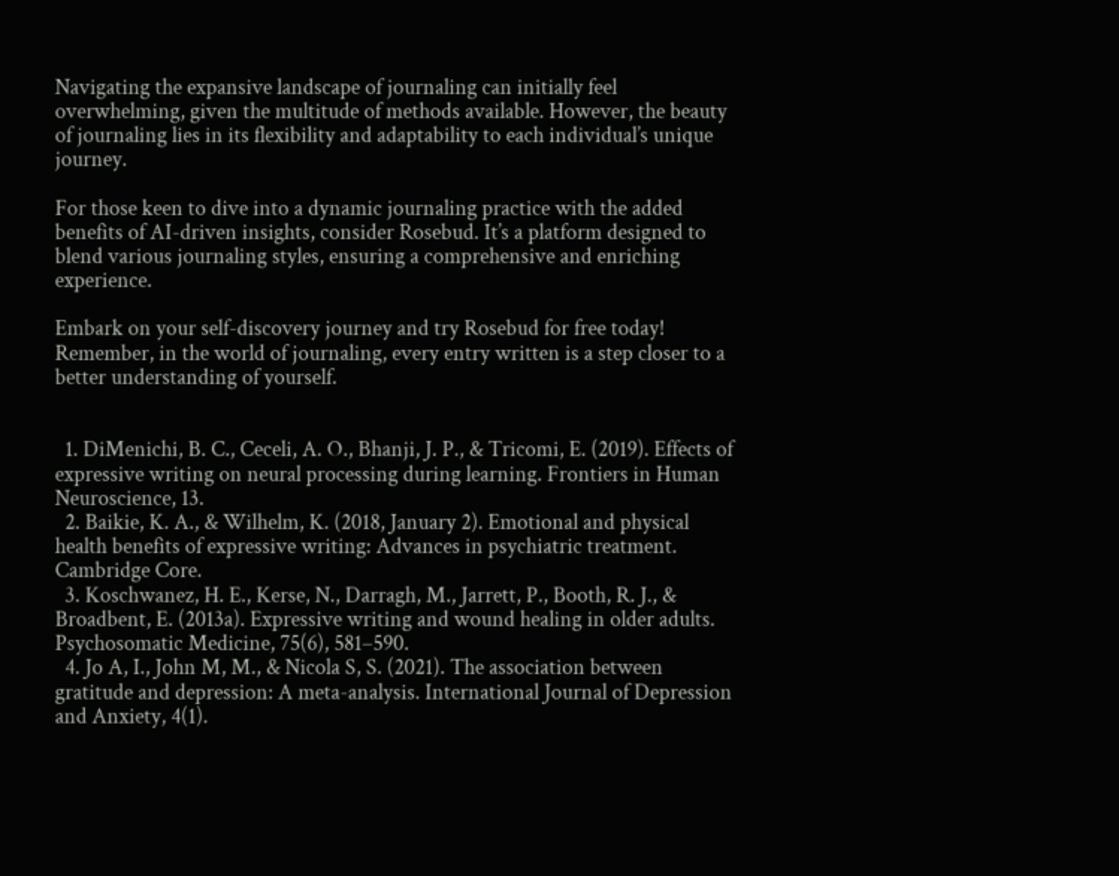Navigating the expansive landscape of journaling can initially feel overwhelming, given the multitude of methods available. However, the beauty of journaling lies in its flexibility and adaptability to each individual’s unique journey.

For those keen to dive into a dynamic journaling practice with the added benefits of AI-driven insights, consider Rosebud. It’s a platform designed to blend various journaling styles, ensuring a comprehensive and enriching experience.

Embark on your self-discovery journey and try Rosebud for free today! Remember, in the world of journaling, every entry written is a step closer to a better understanding of yourself.


  1. DiMenichi, B. C., Ceceli, A. O., Bhanji, J. P., & Tricomi, E. (2019). Effects of expressive writing on neural processing during learning. Frontiers in Human Neuroscience, 13.
  2. Baikie, K. A., & Wilhelm, K. (2018, January 2). Emotional and physical health benefits of expressive writing: Advances in psychiatric treatment. Cambridge Core.
  3. Koschwanez, H. E., Kerse, N., Darragh, M., Jarrett, P., Booth, R. J., & Broadbent, E. (2013a). Expressive writing and wound healing in older adults. Psychosomatic Medicine, 75(6), 581–590.
  4. Jo A, I., John M, M., & Nicola S, S. (2021). The association between gratitude and depression: A meta-analysis. International Journal of Depression and Anxiety, 4(1).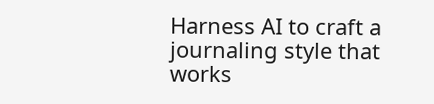Harness AI to craft a journaling style that works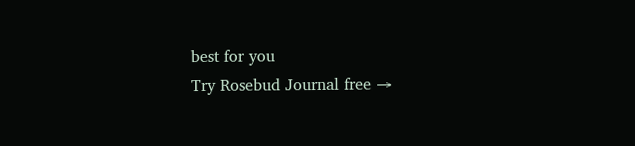best for you
Try Rosebud Journal free →